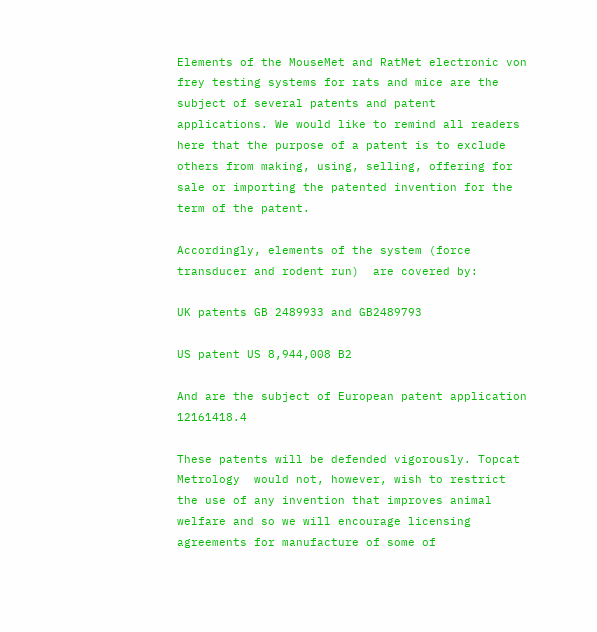Elements of the MouseMet and RatMet electronic von frey testing systems for rats and mice are the subject of several patents and patent applications. We would like to remind all readers here that the purpose of a patent is to exclude others from making, using, selling, offering for sale or importing the patented invention for the term of the patent.

Accordingly, elements of the system (force transducer and rodent run)  are covered by:

UK patents GB 2489933 and GB2489793

US patent US 8,944,008 B2

And are the subject of European patent application 12161418.4

These patents will be defended vigorously. Topcat Metrology  would not, however, wish to restrict the use of any invention that improves animal welfare and so we will encourage licensing agreements for manufacture of some of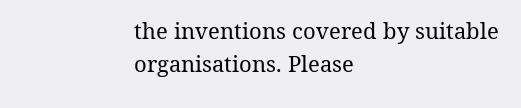the inventions covered by suitable organisations. Please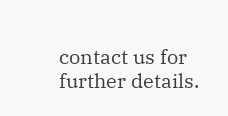contact us for further details.